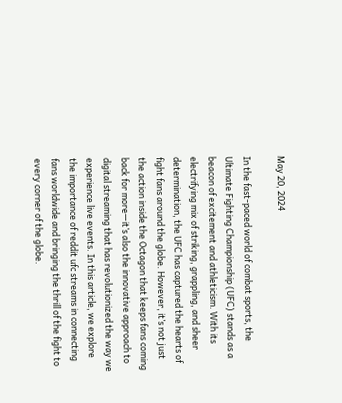May 20, 2024

In the fast-paced world of combat sports, the Ultimate Fighting Championship (UFC) stands as a beacon of excitement and athleticism. With its electrifying mix of striking, grappling, and sheer determination, the UFC has captured the hearts of fight fans around the globe. However, it’s not just the action inside the Octagon that keeps fans coming back for more—it’s also the innovative approach to digital streaming that has revolutionized the way we experience live events. In this article, we explore the importance of reddit ufc streams in connecting fans worldwide and bringing the thrill of the fight to every corner of the globe.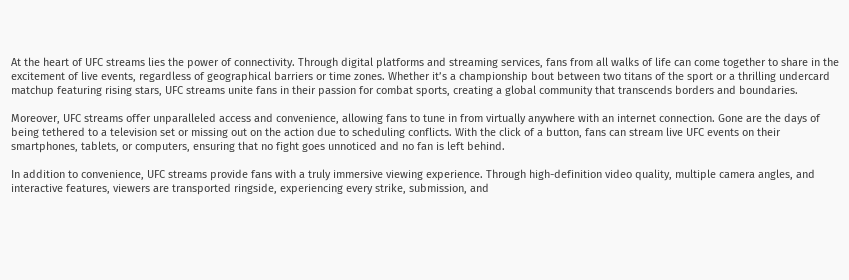At the heart of UFC streams lies the power of connectivity. Through digital platforms and streaming services, fans from all walks of life can come together to share in the excitement of live events, regardless of geographical barriers or time zones. Whether it’s a championship bout between two titans of the sport or a thrilling undercard matchup featuring rising stars, UFC streams unite fans in their passion for combat sports, creating a global community that transcends borders and boundaries.

Moreover, UFC streams offer unparalleled access and convenience, allowing fans to tune in from virtually anywhere with an internet connection. Gone are the days of being tethered to a television set or missing out on the action due to scheduling conflicts. With the click of a button, fans can stream live UFC events on their smartphones, tablets, or computers, ensuring that no fight goes unnoticed and no fan is left behind.

In addition to convenience, UFC streams provide fans with a truly immersive viewing experience. Through high-definition video quality, multiple camera angles, and interactive features, viewers are transported ringside, experiencing every strike, submission, and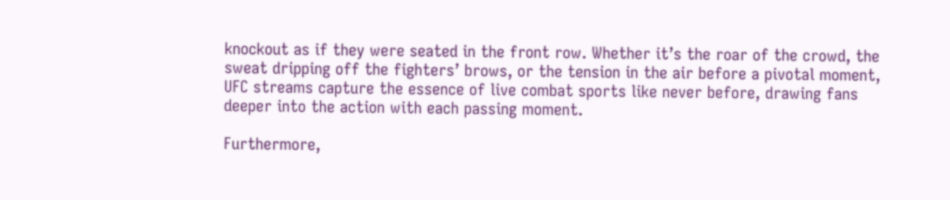knockout as if they were seated in the front row. Whether it’s the roar of the crowd, the sweat dripping off the fighters’ brows, or the tension in the air before a pivotal moment, UFC streams capture the essence of live combat sports like never before, drawing fans deeper into the action with each passing moment.

Furthermore,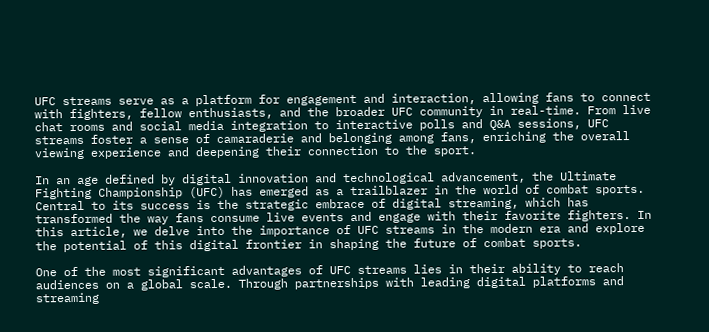UFC streams serve as a platform for engagement and interaction, allowing fans to connect with fighters, fellow enthusiasts, and the broader UFC community in real-time. From live chat rooms and social media integration to interactive polls and Q&A sessions, UFC streams foster a sense of camaraderie and belonging among fans, enriching the overall viewing experience and deepening their connection to the sport.

In an age defined by digital innovation and technological advancement, the Ultimate Fighting Championship (UFC) has emerged as a trailblazer in the world of combat sports. Central to its success is the strategic embrace of digital streaming, which has transformed the way fans consume live events and engage with their favorite fighters. In this article, we delve into the importance of UFC streams in the modern era and explore the potential of this digital frontier in shaping the future of combat sports.

One of the most significant advantages of UFC streams lies in their ability to reach audiences on a global scale. Through partnerships with leading digital platforms and streaming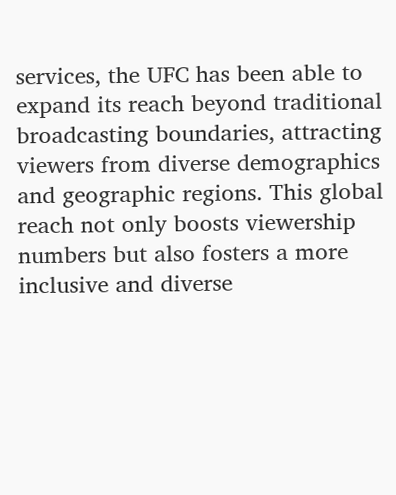services, the UFC has been able to expand its reach beyond traditional broadcasting boundaries, attracting viewers from diverse demographics and geographic regions. This global reach not only boosts viewership numbers but also fosters a more inclusive and diverse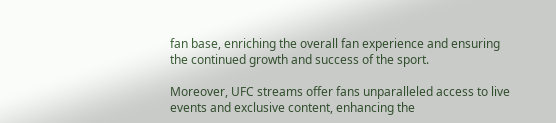fan base, enriching the overall fan experience and ensuring the continued growth and success of the sport.

Moreover, UFC streams offer fans unparalleled access to live events and exclusive content, enhancing the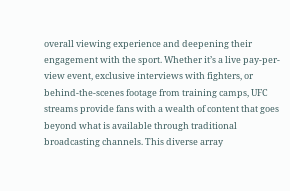overall viewing experience and deepening their engagement with the sport. Whether it’s a live pay-per-view event, exclusive interviews with fighters, or behind-the-scenes footage from training camps, UFC streams provide fans with a wealth of content that goes beyond what is available through traditional broadcasting channels. This diverse array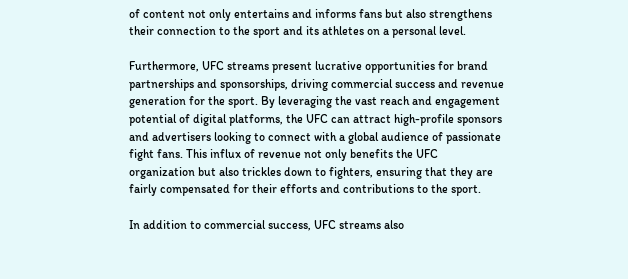of content not only entertains and informs fans but also strengthens their connection to the sport and its athletes on a personal level.

Furthermore, UFC streams present lucrative opportunities for brand partnerships and sponsorships, driving commercial success and revenue generation for the sport. By leveraging the vast reach and engagement potential of digital platforms, the UFC can attract high-profile sponsors and advertisers looking to connect with a global audience of passionate fight fans. This influx of revenue not only benefits the UFC organization but also trickles down to fighters, ensuring that they are fairly compensated for their efforts and contributions to the sport.

In addition to commercial success, UFC streams also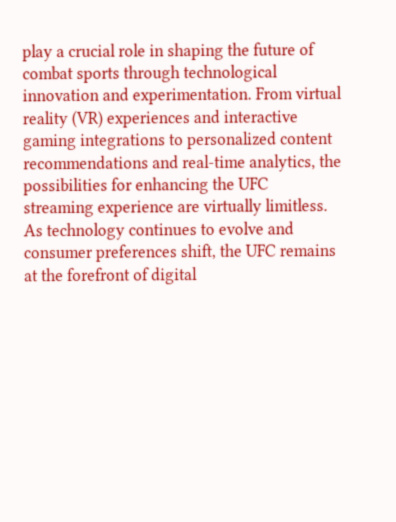play a crucial role in shaping the future of combat sports through technological innovation and experimentation. From virtual reality (VR) experiences and interactive gaming integrations to personalized content recommendations and real-time analytics, the possibilities for enhancing the UFC streaming experience are virtually limitless. As technology continues to evolve and consumer preferences shift, the UFC remains at the forefront of digital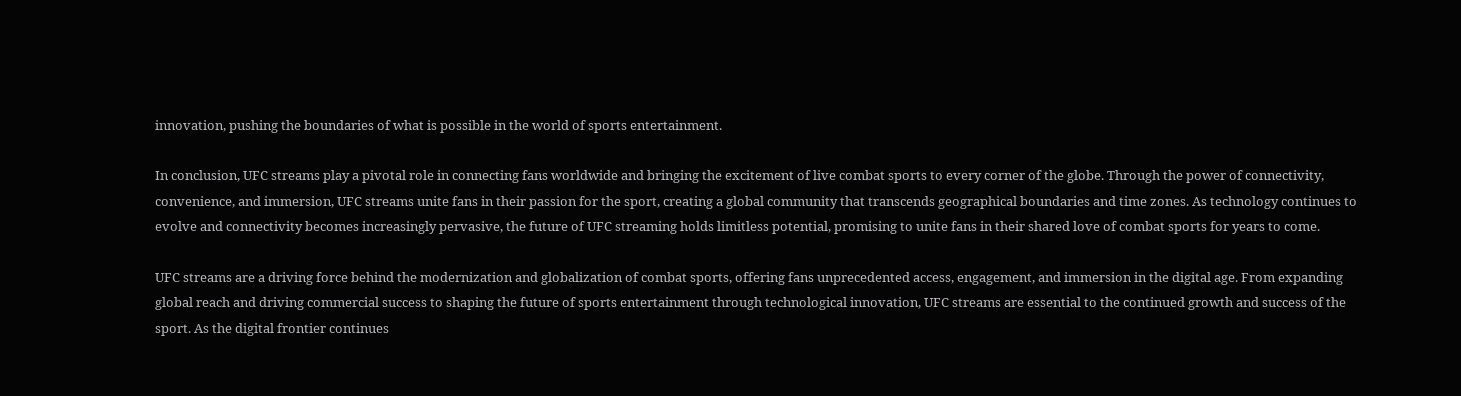innovation, pushing the boundaries of what is possible in the world of sports entertainment.

In conclusion, UFC streams play a pivotal role in connecting fans worldwide and bringing the excitement of live combat sports to every corner of the globe. Through the power of connectivity, convenience, and immersion, UFC streams unite fans in their passion for the sport, creating a global community that transcends geographical boundaries and time zones. As technology continues to evolve and connectivity becomes increasingly pervasive, the future of UFC streaming holds limitless potential, promising to unite fans in their shared love of combat sports for years to come.

UFC streams are a driving force behind the modernization and globalization of combat sports, offering fans unprecedented access, engagement, and immersion in the digital age. From expanding global reach and driving commercial success to shaping the future of sports entertainment through technological innovation, UFC streams are essential to the continued growth and success of the sport. As the digital frontier continues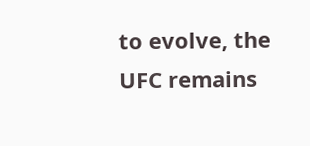to evolve, the UFC remains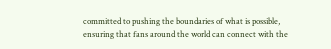committed to pushing the boundaries of what is possible, ensuring that fans around the world can connect with the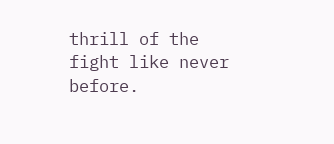thrill of the fight like never before.